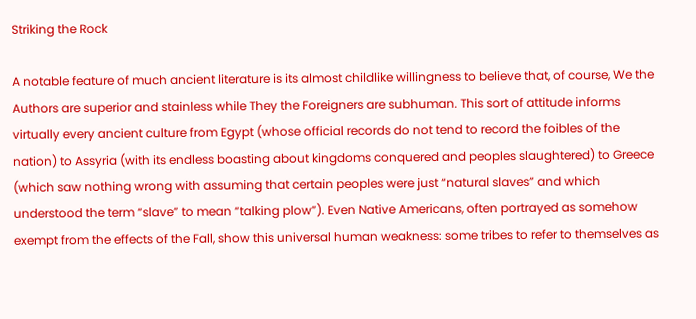Striking the Rock

A notable feature of much ancient literature is its almost childlike willingness to believe that, of course, We the Authors are superior and stainless while They the Foreigners are subhuman. This sort of attitude informs virtually every ancient culture from Egypt (whose official records do not tend to record the foibles of the nation) to Assyria (with its endless boasting about kingdoms conquered and peoples slaughtered) to Greece (which saw nothing wrong with assuming that certain peoples were just “natural slaves” and which understood the term “slave” to mean “talking plow”). Even Native Americans, often portrayed as somehow exempt from the effects of the Fall, show this universal human weakness: some tribes to refer to themselves as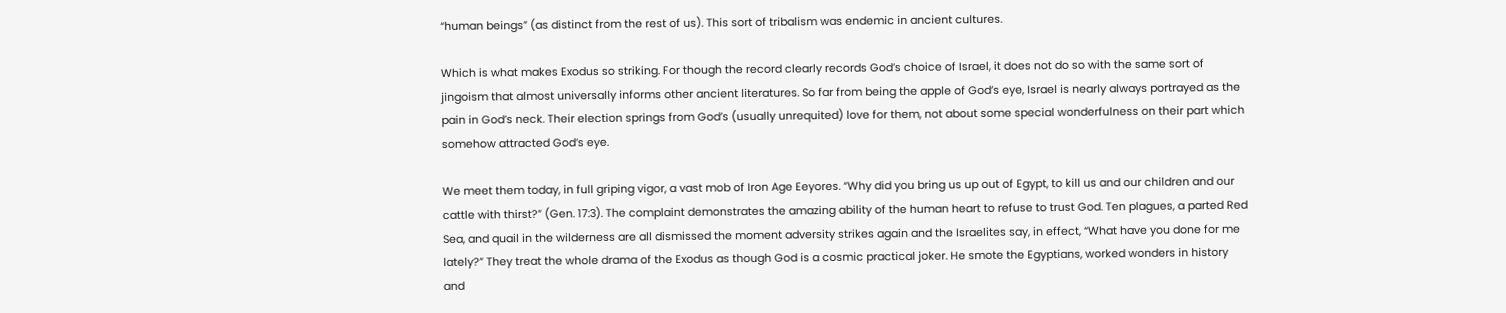“human beings” (as distinct from the rest of us). This sort of tribalism was endemic in ancient cultures.

Which is what makes Exodus so striking. For though the record clearly records God’s choice of Israel, it does not do so with the same sort of jingoism that almost universally informs other ancient literatures. So far from being the apple of God’s eye, Israel is nearly always portrayed as the pain in God’s neck. Their election springs from God’s (usually unrequited) love for them, not about some special wonderfulness on their part which somehow attracted God’s eye.

We meet them today, in full griping vigor, a vast mob of Iron Age Eeyores. “Why did you bring us up out of Egypt, to kill us and our children and our cattle with thirst?” (Gen. 17:3). The complaint demonstrates the amazing ability of the human heart to refuse to trust God. Ten plagues, a parted Red Sea, and quail in the wilderness are all dismissed the moment adversity strikes again and the Israelites say, in effect, “What have you done for me lately?” They treat the whole drama of the Exodus as though God is a cosmic practical joker. He smote the Egyptians, worked wonders in history and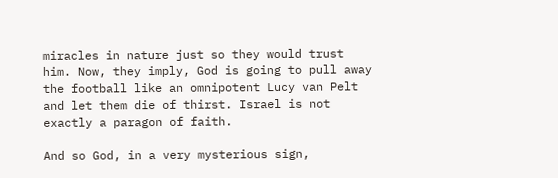miracles in nature just so they would trust him. Now, they imply, God is going to pull away the football like an omnipotent Lucy van Pelt and let them die of thirst. Israel is not exactly a paragon of faith.

And so God, in a very mysterious sign,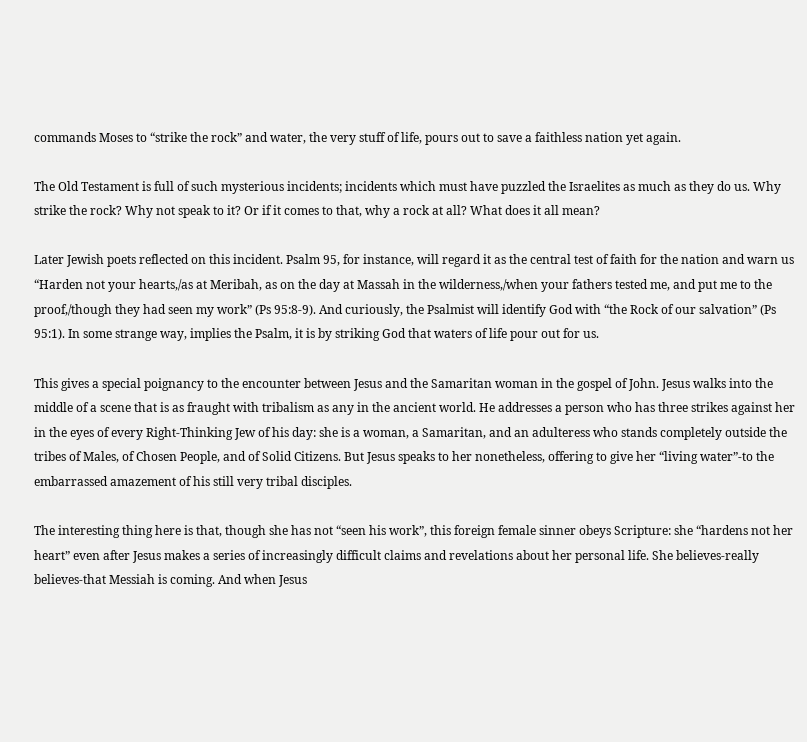commands Moses to “strike the rock” and water, the very stuff of life, pours out to save a faithless nation yet again.

The Old Testament is full of such mysterious incidents; incidents which must have puzzled the Israelites as much as they do us. Why strike the rock? Why not speak to it? Or if it comes to that, why a rock at all? What does it all mean?

Later Jewish poets reflected on this incident. Psalm 95, for instance, will regard it as the central test of faith for the nation and warn us “Harden not your hearts,/as at Meribah, as on the day at Massah in the wilderness,/when your fathers tested me, and put me to the proof,/though they had seen my work” (Ps 95:8-9). And curiously, the Psalmist will identify God with “the Rock of our salvation” (Ps 95:1). In some strange way, implies the Psalm, it is by striking God that waters of life pour out for us.

This gives a special poignancy to the encounter between Jesus and the Samaritan woman in the gospel of John. Jesus walks into the middle of a scene that is as fraught with tribalism as any in the ancient world. He addresses a person who has three strikes against her in the eyes of every Right-Thinking Jew of his day: she is a woman, a Samaritan, and an adulteress who stands completely outside the tribes of Males, of Chosen People, and of Solid Citizens. But Jesus speaks to her nonetheless, offering to give her “living water”-to the embarrassed amazement of his still very tribal disciples.

The interesting thing here is that, though she has not “seen his work”, this foreign female sinner obeys Scripture: she “hardens not her heart” even after Jesus makes a series of increasingly difficult claims and revelations about her personal life. She believes-really believes-that Messiah is coming. And when Jesus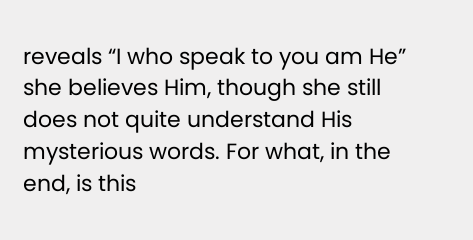reveals “I who speak to you am He” she believes Him, though she still does not quite understand His mysterious words. For what, in the end, is this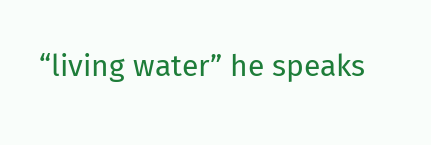“living water” he speaks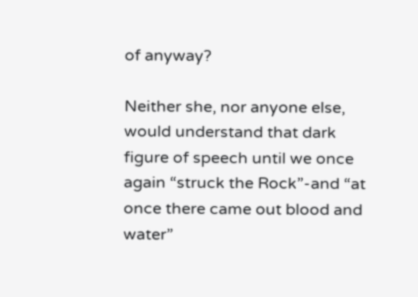of anyway?

Neither she, nor anyone else, would understand that dark figure of speech until we once again “struck the Rock”-and “at once there came out blood and water”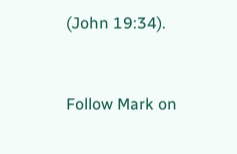(John 19:34).


Follow Mark on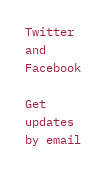Twitter and Facebook

Get updates by email